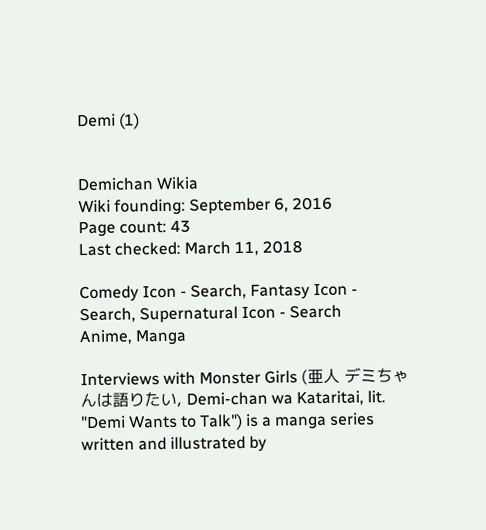Demi (1)


Demichan Wikia
Wiki founding: September 6, 2016
Page count: 43
Last checked: March 11, 2018

Comedy Icon - Search, Fantasy Icon - Search, Supernatural Icon - Search
Anime, Manga

Interviews with Monster Girls (亜人 デミちゃんは語りたい, Demi-chan wa Kataritai, lit. "Demi Wants to Talk") is a manga series written and illustrated by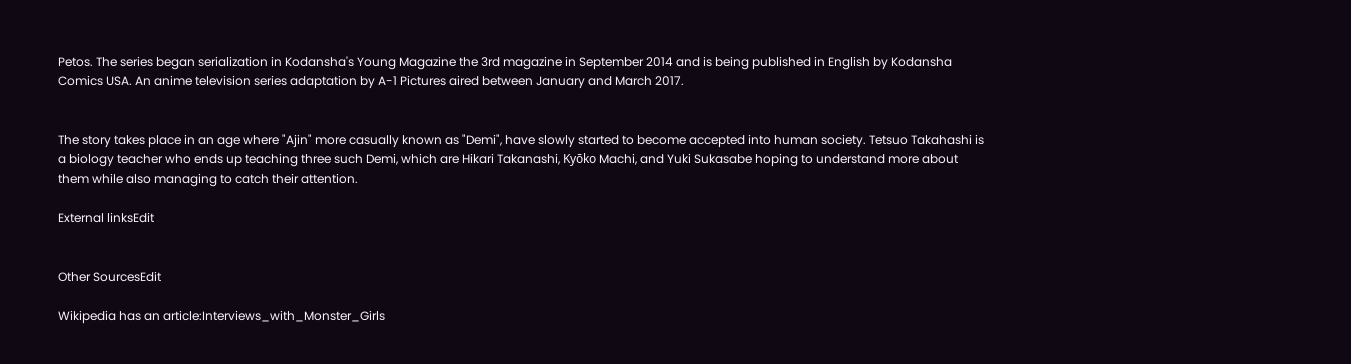Petos. The series began serialization in Kodansha's Young Magazine the 3rd magazine in September 2014 and is being published in English by Kodansha Comics USA. An anime television series adaptation by A-1 Pictures aired between January and March 2017.


The story takes place in an age where "Ajin" more casually known as "Demi", have slowly started to become accepted into human society. Tetsuo Takahashi is a biology teacher who ends up teaching three such Demi, which are Hikari Takanashi, Kyōko Machi, and Yuki Sukasabe hoping to understand more about them while also managing to catch their attention.

External linksEdit


Other SourcesEdit

Wikipedia has an article:Interviews_with_Monster_Girls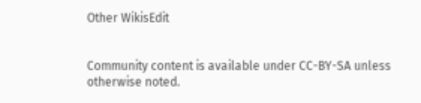Other WikisEdit


Community content is available under CC-BY-SA unless otherwise noted.